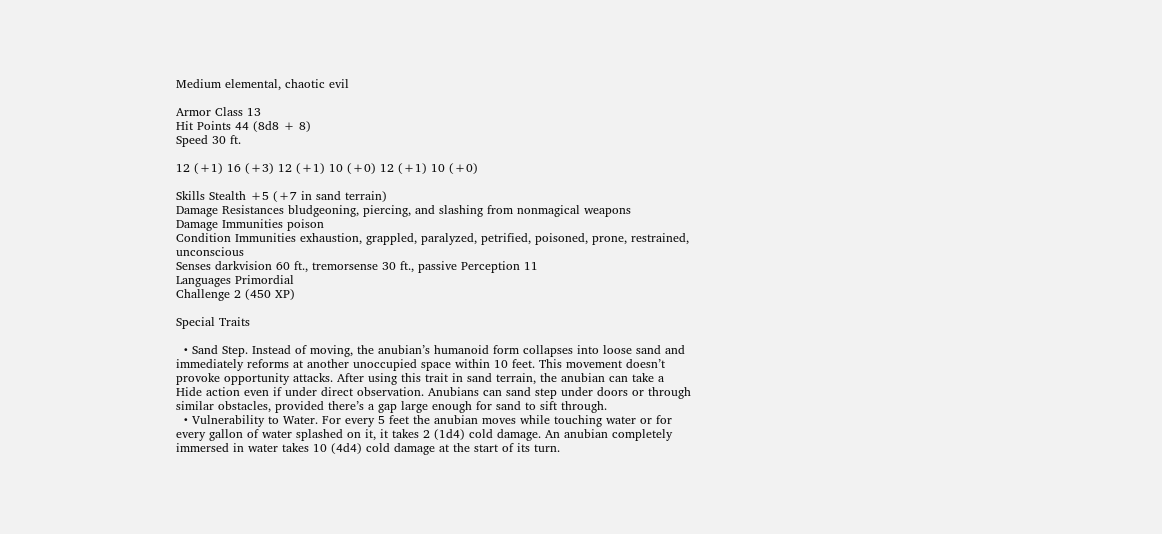Medium elemental, chaotic evil

Armor Class 13
Hit Points 44 (8d8 + 8)
Speed 30 ft.

12 (+1) 16 (+3) 12 (+1) 10 (+0) 12 (+1) 10 (+0)

Skills Stealth +5 (+7 in sand terrain)
Damage Resistances bludgeoning, piercing, and slashing from nonmagical weapons
Damage Immunities poison
Condition Immunities exhaustion, grappled, paralyzed, petrified, poisoned, prone, restrained, unconscious
Senses darkvision 60 ft., tremorsense 30 ft., passive Perception 11
Languages Primordial
Challenge 2 (450 XP)

Special Traits

  • Sand Step. Instead of moving, the anubian’s humanoid form collapses into loose sand and immediately reforms at another unoccupied space within 10 feet. This movement doesn’t provoke opportunity attacks. After using this trait in sand terrain, the anubian can take a Hide action even if under direct observation. Anubians can sand step under doors or through similar obstacles, provided there’s a gap large enough for sand to sift through.
  • Vulnerability to Water. For every 5 feet the anubian moves while touching water or for every gallon of water splashed on it, it takes 2 (1d4) cold damage. An anubian completely immersed in water takes 10 (4d4) cold damage at the start of its turn.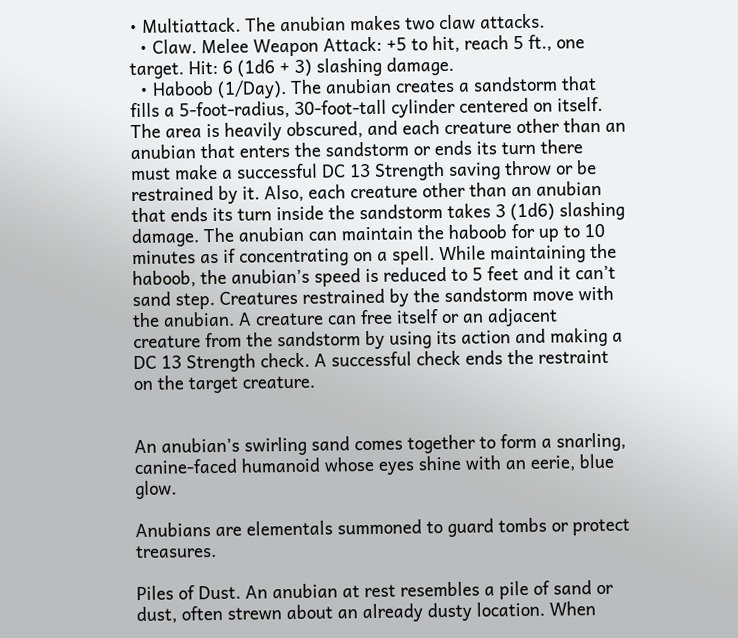• Multiattack. The anubian makes two claw attacks.
  • Claw. Melee Weapon Attack: +5 to hit, reach 5 ft., one target. Hit: 6 (1d6 + 3) slashing damage.
  • Haboob (1/Day). The anubian creates a sandstorm that fills a 5-foot-radius, 30-foot-tall cylinder centered on itself. The area is heavily obscured, and each creature other than an anubian that enters the sandstorm or ends its turn there must make a successful DC 13 Strength saving throw or be restrained by it. Also, each creature other than an anubian that ends its turn inside the sandstorm takes 3 (1d6) slashing damage. The anubian can maintain the haboob for up to 10 minutes as if concentrating on a spell. While maintaining the haboob, the anubian’s speed is reduced to 5 feet and it can’t sand step. Creatures restrained by the sandstorm move with the anubian. A creature can free itself or an adjacent creature from the sandstorm by using its action and making a DC 13 Strength check. A successful check ends the restraint on the target creature.


An anubian’s swirling sand comes together to form a snarling, canine-faced humanoid whose eyes shine with an eerie, blue glow.

Anubians are elementals summoned to guard tombs or protect treasures.

Piles of Dust. An anubian at rest resembles a pile of sand or dust, often strewn about an already dusty location. When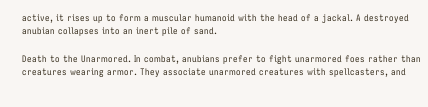active, it rises up to form a muscular humanoid with the head of a jackal. A destroyed anubian collapses into an inert pile of sand.

Death to the Unarmored. In combat, anubians prefer to fight unarmored foes rather than creatures wearing armor. They associate unarmored creatures with spellcasters, and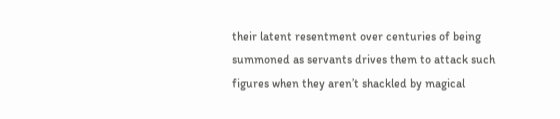their latent resentment over centuries of being summoned as servants drives them to attack such figures when they aren’t shackled by magical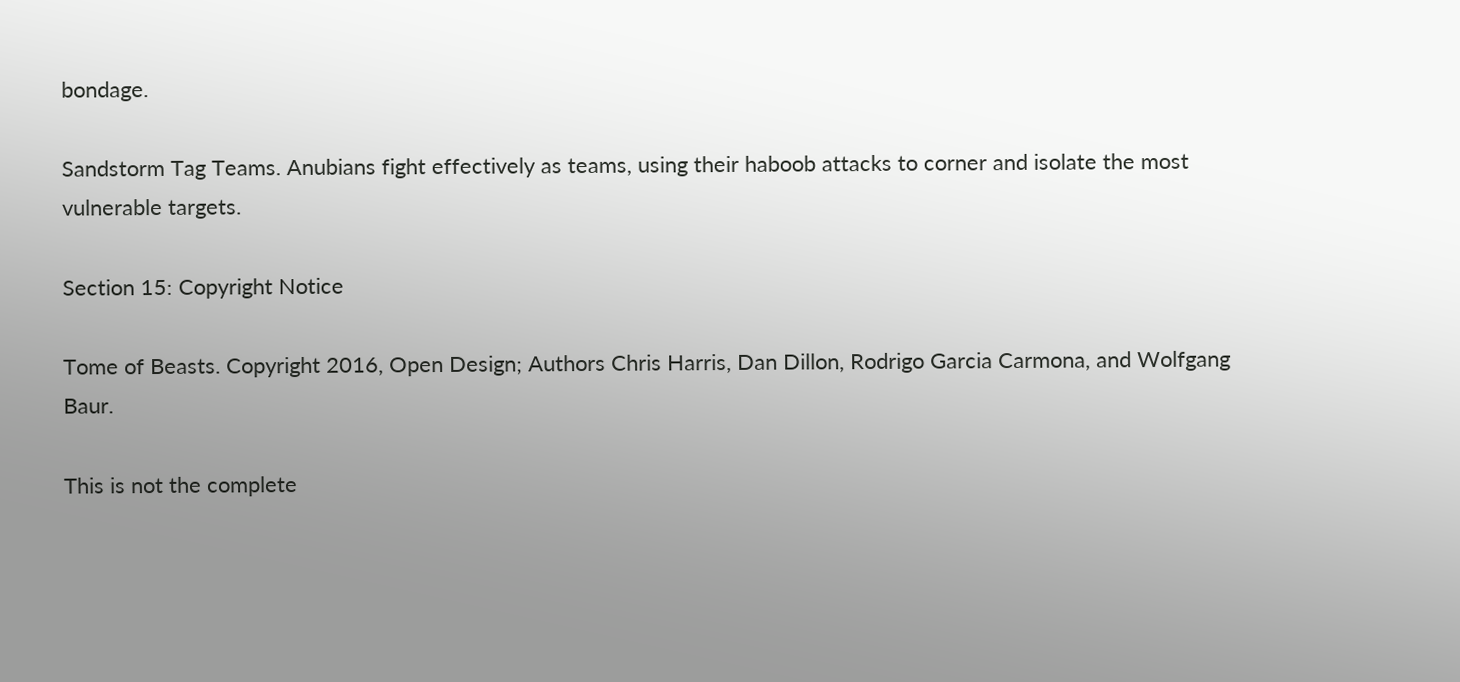bondage.

Sandstorm Tag Teams. Anubians fight effectively as teams, using their haboob attacks to corner and isolate the most vulnerable targets.

Section 15: Copyright Notice

Tome of Beasts. Copyright 2016, Open Design; Authors Chris Harris, Dan Dillon, Rodrigo Garcia Carmona, and Wolfgang Baur.

This is not the complete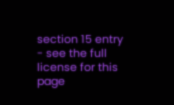section 15 entry - see the full license for this page